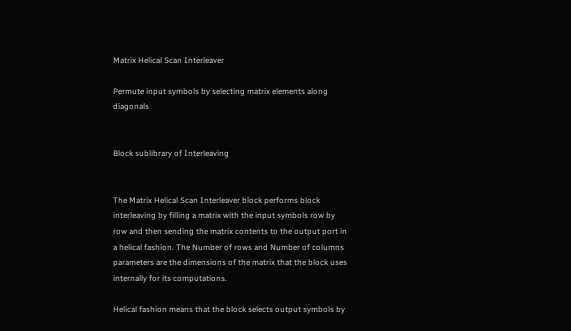Matrix Helical Scan Interleaver

Permute input symbols by selecting matrix elements along diagonals


Block sublibrary of Interleaving


The Matrix Helical Scan Interleaver block performs block interleaving by filling a matrix with the input symbols row by row and then sending the matrix contents to the output port in a helical fashion. The Number of rows and Number of columns parameters are the dimensions of the matrix that the block uses internally for its computations.

Helical fashion means that the block selects output symbols by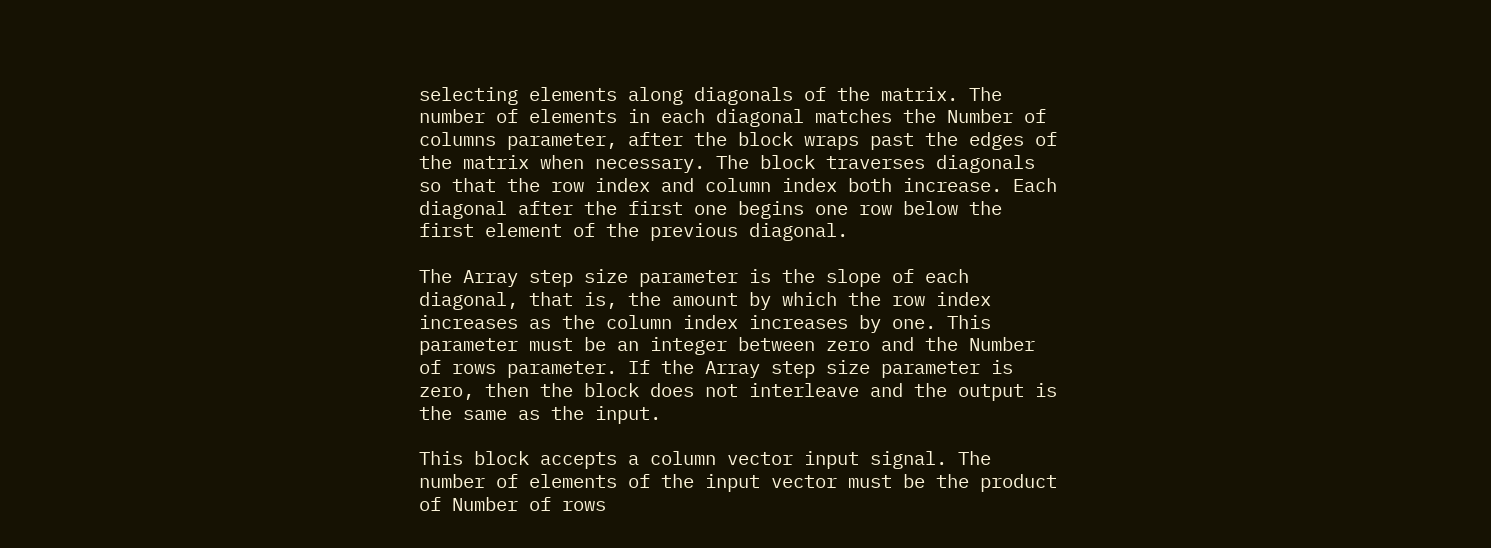selecting elements along diagonals of the matrix. The number of elements in each diagonal matches the Number of columns parameter, after the block wraps past the edges of the matrix when necessary. The block traverses diagonals so that the row index and column index both increase. Each diagonal after the first one begins one row below the first element of the previous diagonal.

The Array step size parameter is the slope of each diagonal, that is, the amount by which the row index increases as the column index increases by one. This parameter must be an integer between zero and the Number of rows parameter. If the Array step size parameter is zero, then the block does not interleave and the output is the same as the input.

This block accepts a column vector input signal. The number of elements of the input vector must be the product of Number of rows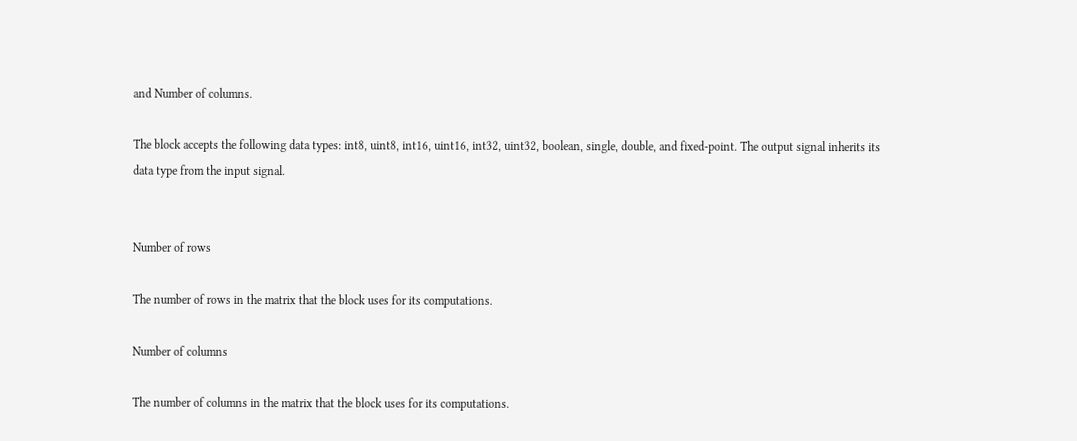and Number of columns.

The block accepts the following data types: int8, uint8, int16, uint16, int32, uint32, boolean, single, double, and fixed-point. The output signal inherits its data type from the input signal.


Number of rows

The number of rows in the matrix that the block uses for its computations.

Number of columns

The number of columns in the matrix that the block uses for its computations.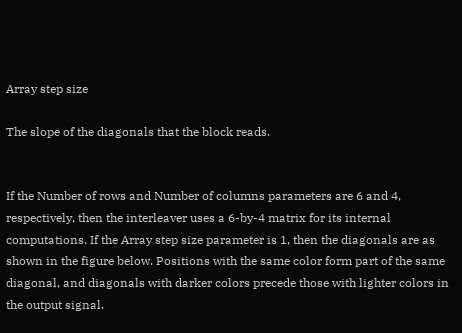Array step size

The slope of the diagonals that the block reads.


If the Number of rows and Number of columns parameters are 6 and 4, respectively, then the interleaver uses a 6-by-4 matrix for its internal computations. If the Array step size parameter is 1, then the diagonals are as shown in the figure below. Positions with the same color form part of the same diagonal, and diagonals with darker colors precede those with lighter colors in the output signal.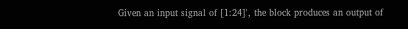Given an input signal of [1:24]', the block produces an output of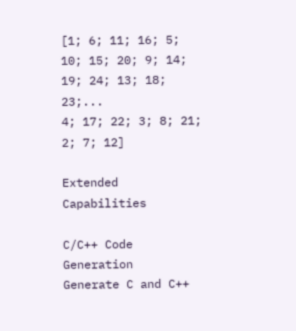[1; 6; 11; 16; 5; 10; 15; 20; 9; 14; 19; 24; 13; 18; 23;...
4; 17; 22; 3; 8; 21; 2; 7; 12]

Extended Capabilities

C/C++ Code Generation
Generate C and C++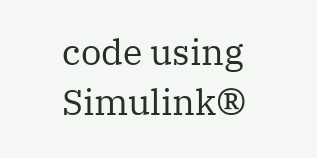code using Simulink®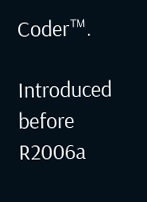Coder™.

Introduced before R2006a